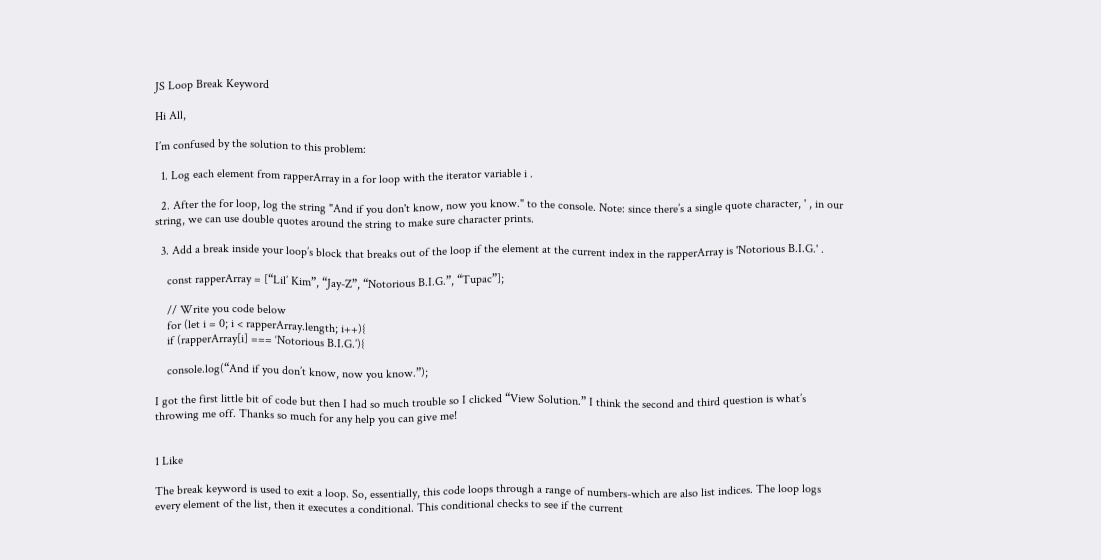JS Loop Break Keyword

Hi All,

I’m confused by the solution to this problem:

  1. Log each element from rapperArray in a for loop with the iterator variable i .

  2. After the for loop, log the string "And if you don't know, now you know." to the console. Note: since there’s a single quote character, ' , in our string, we can use double quotes around the string to make sure character prints.

  3. Add a break inside your loop’s block that breaks out of the loop if the element at the current index in the rapperArray is 'Notorious B.I.G.' .

    const rapperArray = [“Lil’ Kim”, “Jay-Z”, “Notorious B.I.G.”, “Tupac”];

    // Write you code below
    for (let i = 0; i < rapperArray.length; i++){
    if (rapperArray[i] === ‘Notorious B.I.G.’){

    console.log(“And if you don’t know, now you know.”);

I got the first little bit of code but then I had so much trouble so I clicked “View Solution.” I think the second and third question is what’s throwing me off. Thanks so much for any help you can give me!


1 Like

The break keyword is used to exit a loop. So, essentially, this code loops through a range of numbers-which are also list indices. The loop logs every element of the list, then it executes a conditional. This conditional checks to see if the current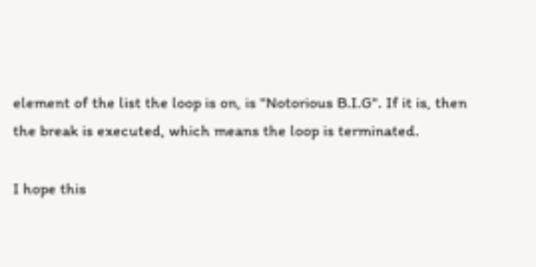element of the list the loop is on, is "Notorious B.I.G". If it is, then the break is executed, which means the loop is terminated.

I hope this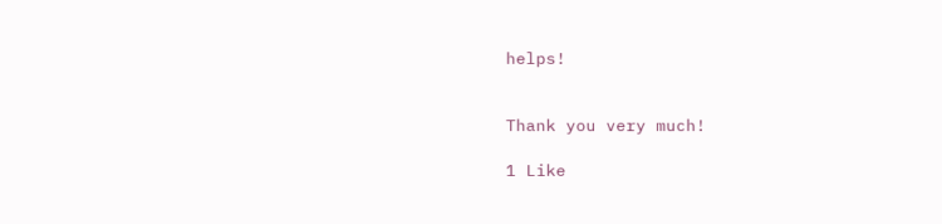helps!


Thank you very much!

1 Like